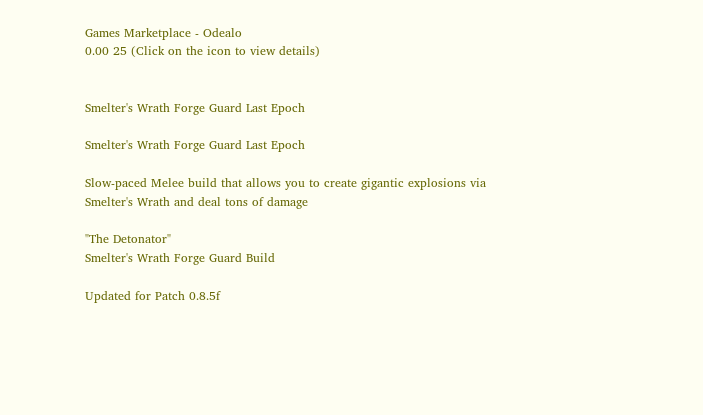Games Marketplace - Odealo
0.00 25 (Click on the icon to view details)


Smelter's Wrath Forge Guard Last Epoch

Smelter's Wrath Forge Guard Last Epoch

Slow-paced Melee build that allows you to create gigantic explosions via Smelter's Wrath and deal tons of damage

"The Detonator"
Smelter's Wrath Forge Guard Build

Updated for Patch 0.8.5f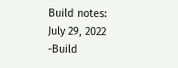Build notes:
July 29, 2022
-Build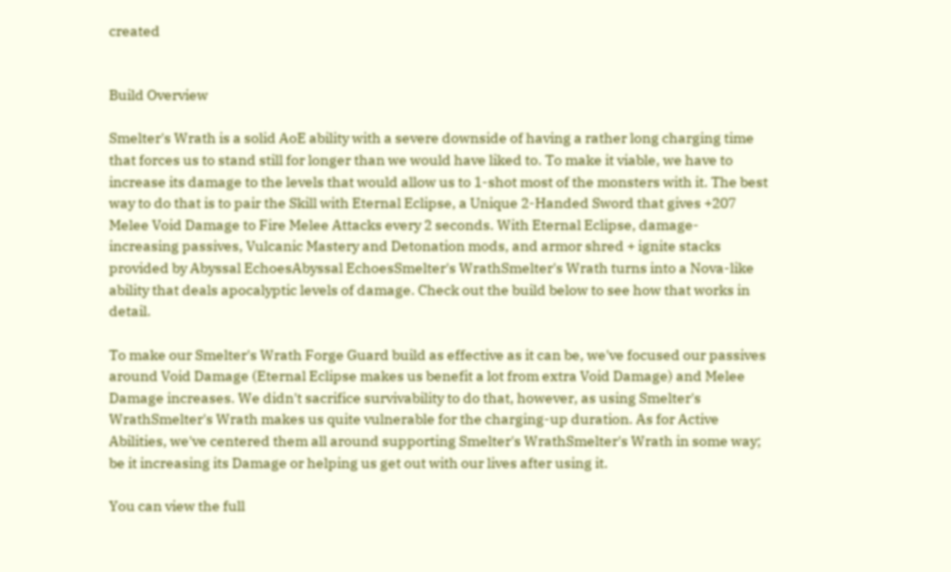created


Build Overview

Smelter's Wrath is a solid AoE ability with a severe downside of having a rather long charging time that forces us to stand still for longer than we would have liked to. To make it viable, we have to increase its damage to the levels that would allow us to 1-shot most of the monsters with it. The best way to do that is to pair the Skill with Eternal Eclipse, a Unique 2-Handed Sword that gives +207 Melee Void Damage to Fire Melee Attacks every 2 seconds. With Eternal Eclipse, damage-increasing passives, Vulcanic Mastery and Detonation mods, and armor shred + ignite stacks provided by Abyssal EchoesAbyssal EchoesSmelter's WrathSmelter's Wrath turns into a Nova-like ability that deals apocalyptic levels of damage. Check out the build below to see how that works in detail.

To make our Smelter's Wrath Forge Guard build as effective as it can be, we've focused our passives around Void Damage (Eternal Eclipse makes us benefit a lot from extra Void Damage) and Melee Damage increases. We didn't sacrifice survivability to do that, however, as using Smelter's WrathSmelter's Wrath makes us quite vulnerable for the charging-up duration. As for Active Abilities, we've centered them all around supporting Smelter's WrathSmelter's Wrath in some way; be it increasing its Damage or helping us get out with our lives after using it.

You can view the full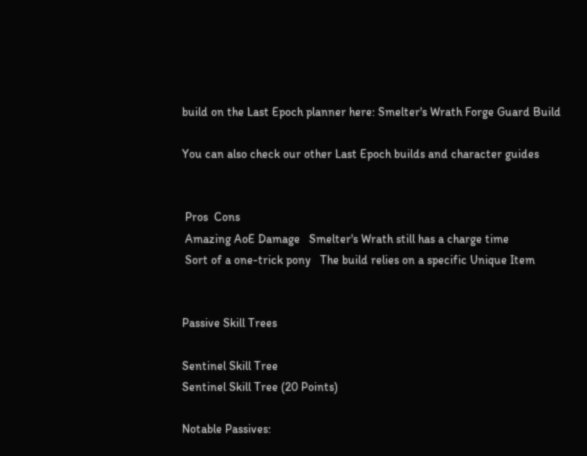build on the Last Epoch planner here: Smelter's Wrath Forge Guard Build

You can also check our other Last Epoch builds and character guides


 Pros  Cons
 Amazing AoE Damage   Smelter's Wrath still has a charge time
 Sort of a one-trick pony   The build relies on a specific Unique Item


Passive Skill Trees

Sentinel Skill Tree
Sentinel Skill Tree (20 Points)

Notable Passives: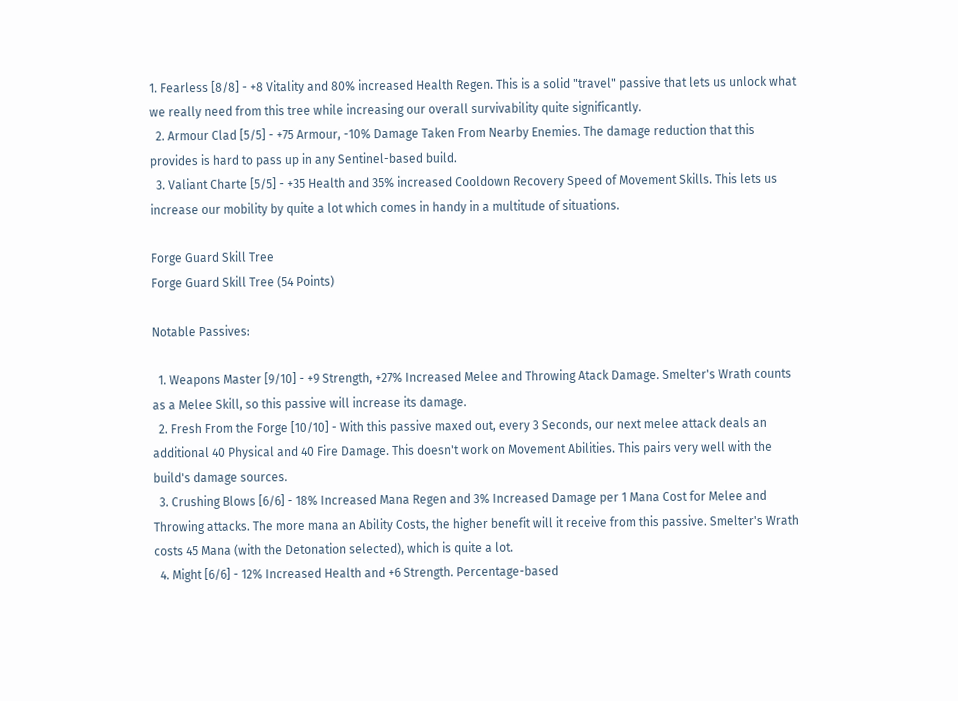1. Fearless [8/8] - +8 Vitality and 80% increased Health Regen. This is a solid "travel" passive that lets us unlock what we really need from this tree while increasing our overall survivability quite significantly.
  2. Armour Clad [5/5] - +75 Armour, -10% Damage Taken From Nearby Enemies. The damage reduction that this provides is hard to pass up in any Sentinel-based build.
  3. Valiant Charte [5/5] - +35 Health and 35% increased Cooldown Recovery Speed of Movement Skills. This lets us increase our mobility by quite a lot which comes in handy in a multitude of situations.

Forge Guard Skill Tree
Forge Guard Skill Tree (54 Points)

Notable Passives:

  1. Weapons Master [9/10] - +9 Strength, +27% Increased Melee and Throwing Atack Damage. Smelter's Wrath counts as a Melee Skill, so this passive will increase its damage.
  2. Fresh From the Forge [10/10] - With this passive maxed out, every 3 Seconds, our next melee attack deals an additional 40 Physical and 40 Fire Damage. This doesn't work on Movement Abilities. This pairs very well with the build's damage sources.
  3. Crushing Blows [6/6] - 18% Increased Mana Regen and 3% Increased Damage per 1 Mana Cost for Melee and Throwing attacks. The more mana an Ability Costs, the higher benefit will it receive from this passive. Smelter's Wrath costs 45 Mana (with the Detonation selected), which is quite a lot.
  4. Might [6/6] - 12% Increased Health and +6 Strength. Percentage-based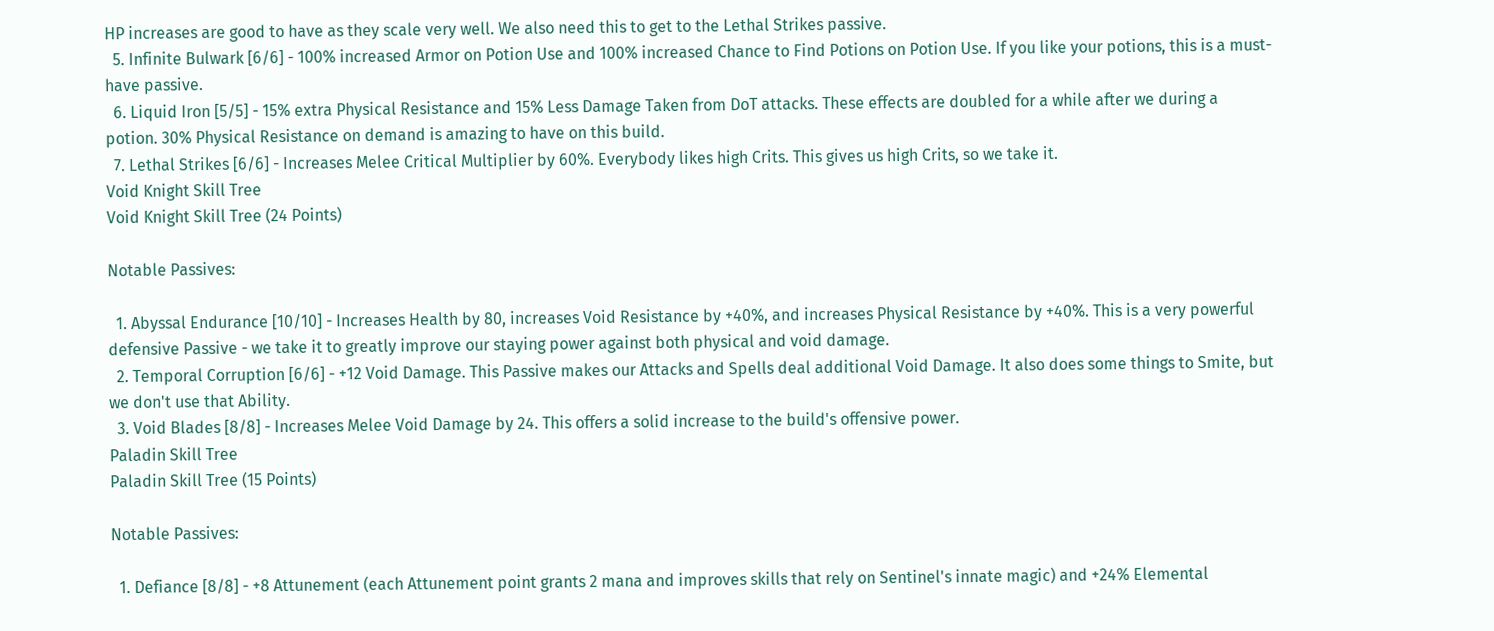HP increases are good to have as they scale very well. We also need this to get to the Lethal Strikes passive.
  5. Infinite Bulwark [6/6] - 100% increased Armor on Potion Use and 100% increased Chance to Find Potions on Potion Use. If you like your potions, this is a must-have passive.
  6. Liquid Iron [5/5] - 15% extra Physical Resistance and 15% Less Damage Taken from DoT attacks. These effects are doubled for a while after we during a potion. 30% Physical Resistance on demand is amazing to have on this build.
  7. Lethal Strikes [6/6] - Increases Melee Critical Multiplier by 60%. Everybody likes high Crits. This gives us high Crits, so we take it.
Void Knight Skill Tree
Void Knight Skill Tree (24 Points)

Notable Passives:

  1. Abyssal Endurance [10/10] - Increases Health by 80, increases Void Resistance by +40%, and increases Physical Resistance by +40%. This is a very powerful defensive Passive - we take it to greatly improve our staying power against both physical and void damage.
  2. Temporal Corruption [6/6] - +12 Void Damage. This Passive makes our Attacks and Spells deal additional Void Damage. It also does some things to Smite, but we don't use that Ability.
  3. Void Blades [8/8] - Increases Melee Void Damage by 24. This offers a solid increase to the build's offensive power.
Paladin Skill Tree
Paladin Skill Tree (15 Points)

Notable Passives:

  1. Defiance [8/8] - +8 Attunement (each Attunement point grants 2 mana and improves skills that rely on Sentinel's innate magic) and +24% Elemental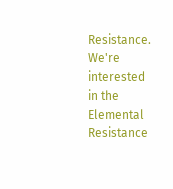Resistance. We're interested in the Elemental Resistance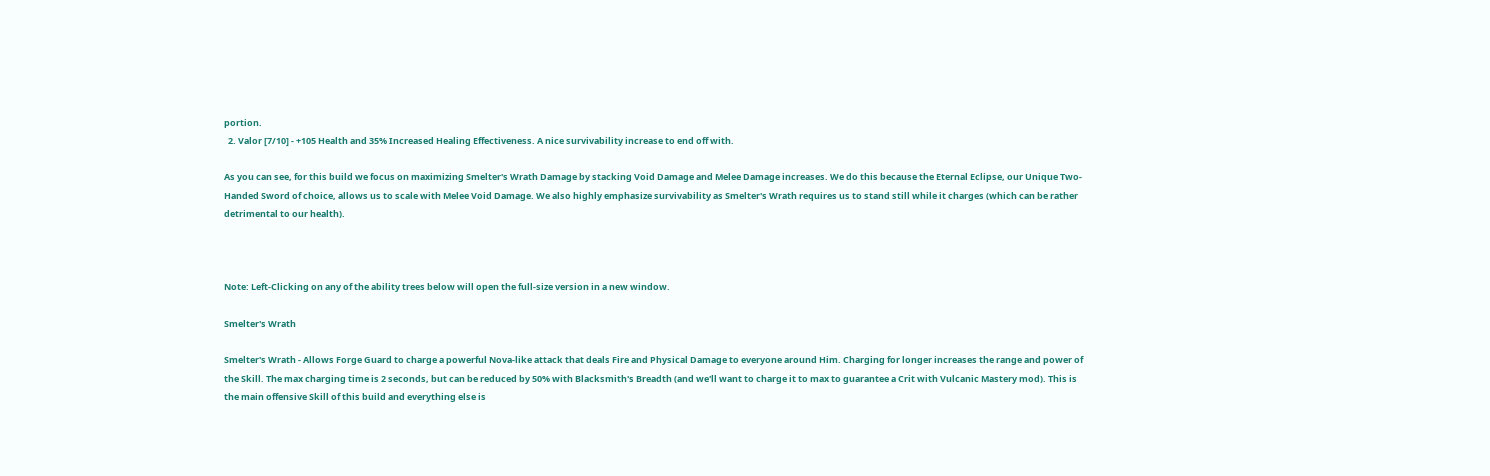portion.
  2. Valor [7/10] - +105 Health and 35% Increased Healing Effectiveness. A nice survivability increase to end off with.

As you can see, for this build we focus on maximizing Smelter's Wrath Damage by stacking Void Damage and Melee Damage increases. We do this because the Eternal Eclipse, our Unique Two-Handed Sword of choice, allows us to scale with Melee Void Damage. We also highly emphasize survivability as Smelter's Wrath requires us to stand still while it charges (which can be rather detrimental to our health).



Note: Left-Clicking on any of the ability trees below will open the full-size version in a new window.

Smelter's Wrath

Smelter's Wrath - Allows Forge Guard to charge a powerful Nova-like attack that deals Fire and Physical Damage to everyone around Him. Charging for longer increases the range and power of the Skill. The max charging time is 2 seconds, but can be reduced by 50% with Blacksmith's Breadth (and we'll want to charge it to max to guarantee a Crit with Vulcanic Mastery mod). This is the main offensive Skill of this build and everything else is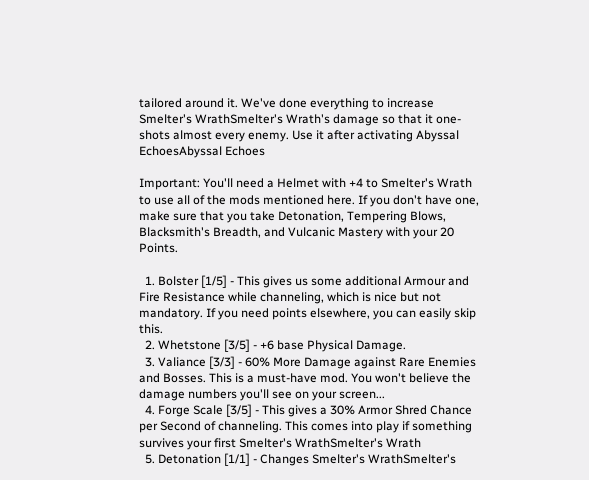tailored around it. We've done everything to increase Smelter's WrathSmelter's Wrath's damage so that it one-shots almost every enemy. Use it after activating Abyssal EchoesAbyssal Echoes

Important: You'll need a Helmet with +4 to Smelter's Wrath to use all of the mods mentioned here. If you don't have one, make sure that you take Detonation, Tempering Blows, Blacksmith's Breadth, and Vulcanic Mastery with your 20 Points.

  1. Bolster [1/5] - This gives us some additional Armour and Fire Resistance while channeling, which is nice but not mandatory. If you need points elsewhere, you can easily skip this.
  2. Whetstone [3/5] - +6 base Physical Damage.
  3. Valiance [3/3] - 60% More Damage against Rare Enemies and Bosses. This is a must-have mod. You won't believe the damage numbers you'll see on your screen...
  4. Forge Scale [3/5] - This gives a 30% Armor Shred Chance per Second of channeling. This comes into play if something survives your first Smelter's WrathSmelter's Wrath
  5. Detonation [1/1] - Changes Smelter's WrathSmelter's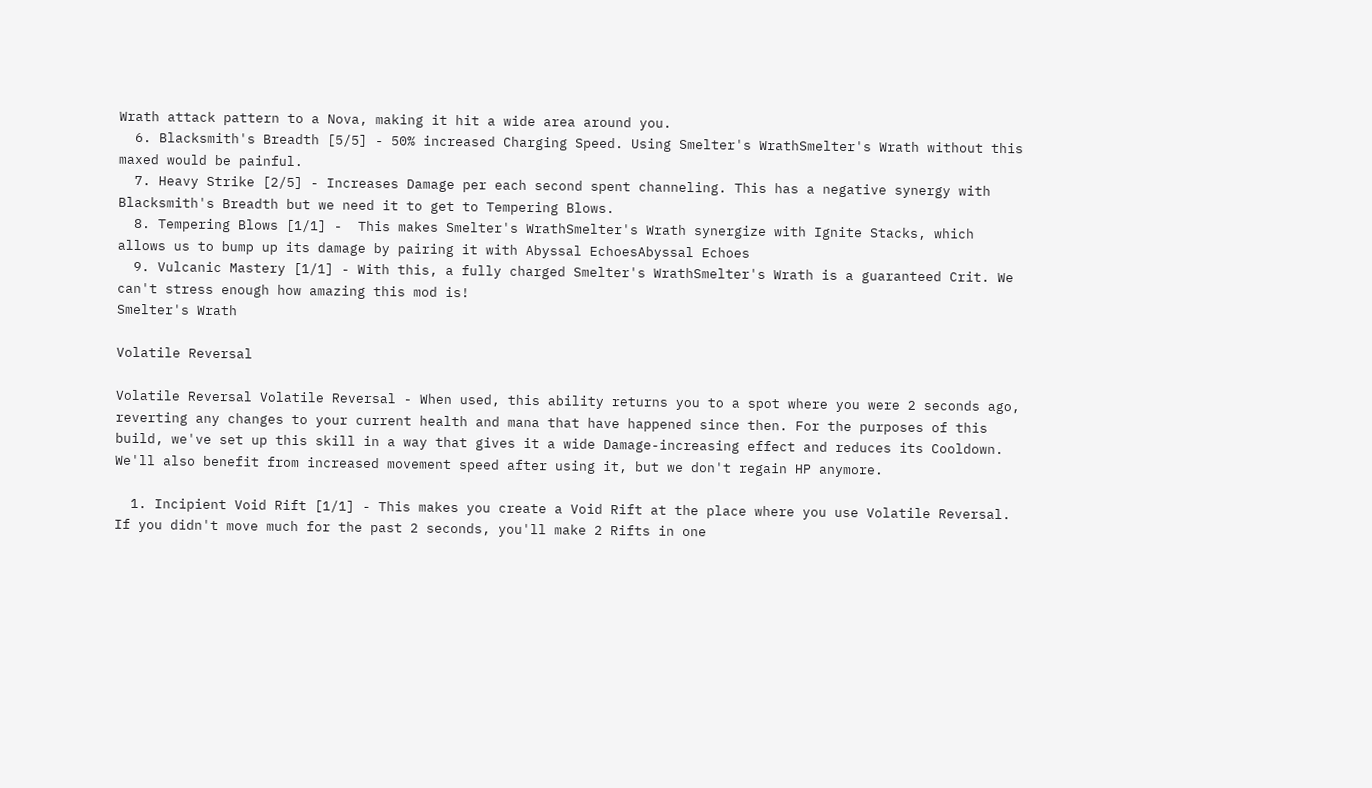Wrath attack pattern to a Nova, making it hit a wide area around you.
  6. Blacksmith's Breadth [5/5] - 50% increased Charging Speed. Using Smelter's WrathSmelter's Wrath without this maxed would be painful.
  7. Heavy Strike [2/5] - Increases Damage per each second spent channeling. This has a negative synergy with Blacksmith's Breadth but we need it to get to Tempering Blows.
  8. Tempering Blows [1/1] -  This makes Smelter's WrathSmelter's Wrath synergize with Ignite Stacks, which allows us to bump up its damage by pairing it with Abyssal EchoesAbyssal Echoes
  9. Vulcanic Mastery [1/1] - With this, a fully charged Smelter's WrathSmelter's Wrath is a guaranteed Crit. We can't stress enough how amazing this mod is!
Smelter's Wrath

Volatile Reversal

Volatile Reversal Volatile Reversal - When used, this ability returns you to a spot where you were 2 seconds ago, reverting any changes to your current health and mana that have happened since then. For the purposes of this build, we've set up this skill in a way that gives it a wide Damage-increasing effect and reduces its Cooldown. We'll also benefit from increased movement speed after using it, but we don't regain HP anymore.

  1. Incipient Void Rift [1/1] - This makes you create a Void Rift at the place where you use Volatile Reversal. If you didn't move much for the past 2 seconds, you'll make 2 Rifts in one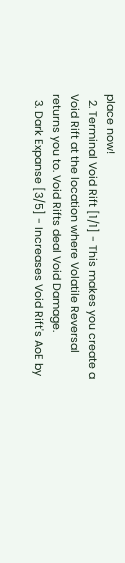place now!
  2. Terminal Void Rift [1/1] - This makes you create a Void Rift at the location where Volatile Reversal returns you to. Void Rifts deal Void Damage.
  3. Dark Expanse [3/5] - Increases Void Rift's AoE by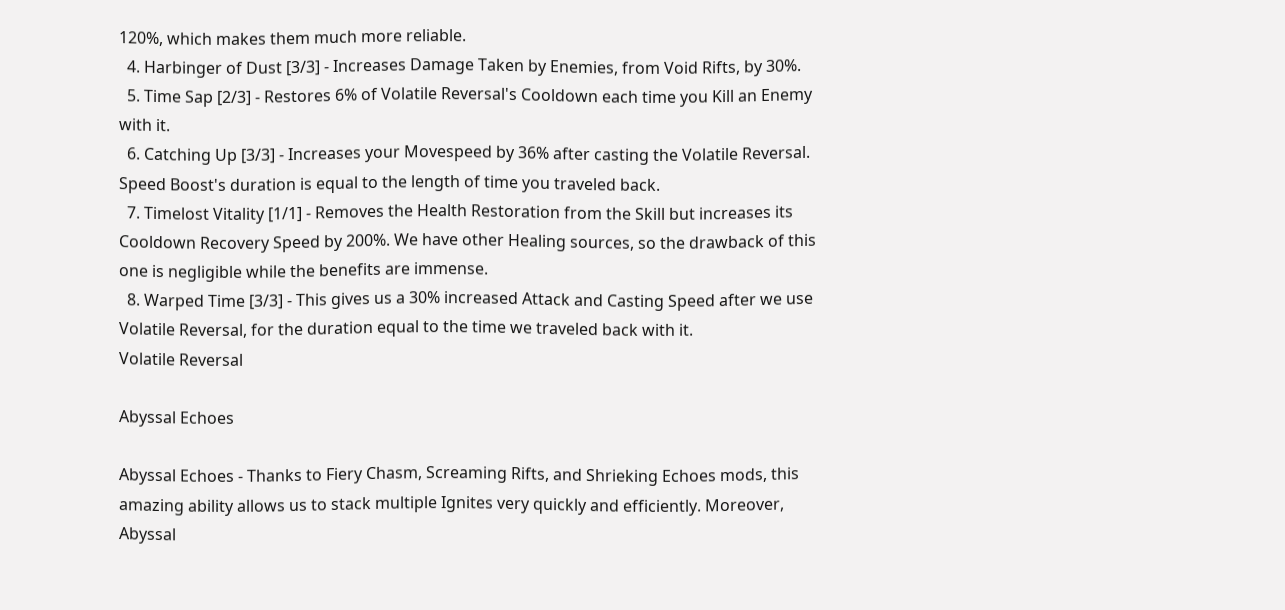120%, which makes them much more reliable.
  4. Harbinger of Dust [3/3] - Increases Damage Taken by Enemies, from Void Rifts, by 30%.
  5. Time Sap [2/3] - Restores 6% of Volatile Reversal's Cooldown each time you Kill an Enemy with it.
  6. Catching Up [3/3] - Increases your Movespeed by 36% after casting the Volatile Reversal. Speed Boost's duration is equal to the length of time you traveled back.
  7. Timelost Vitality [1/1] - Removes the Health Restoration from the Skill but increases its Cooldown Recovery Speed by 200%. We have other Healing sources, so the drawback of this one is negligible while the benefits are immense.
  8. Warped Time [3/3] - This gives us a 30% increased Attack and Casting Speed after we use Volatile Reversal, for the duration equal to the time we traveled back with it.
Volatile Reversal

Abyssal Echoes

Abyssal Echoes - Thanks to Fiery Chasm, Screaming Rifts, and Shrieking Echoes mods, this amazing ability allows us to stack multiple Ignites very quickly and efficiently. Moreover, Abyssal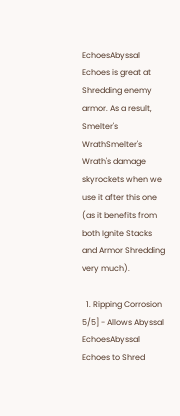EchoesAbyssal Echoes is great at Shredding enemy armor. As a result, Smelter's WrathSmelter's Wrath's damage skyrockets when we use it after this one (as it benefits from both Ignite Stacks and Armor Shredding very much).

  1. Ripping Corrosion 5/5] - Allows Abyssal EchoesAbyssal Echoes to Shred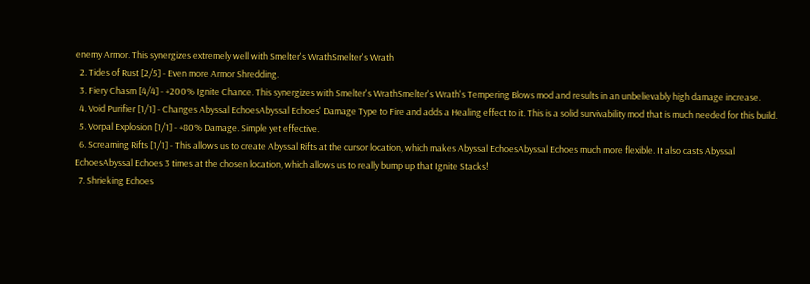enemy Armor. This synergizes extremely well with Smelter's WrathSmelter's Wrath
  2. Tides of Rust [2/5] - Even more Armor Shredding.
  3. Fiery Chasm [4/4] - +200% Ignite Chance. This synergizes with Smelter's WrathSmelter's Wrath's Tempering Blows mod and results in an unbelievably high damage increase.
  4. Void Purifier [1/1] - Changes Abyssal EchoesAbyssal Echoes' Damage Type to Fire and adds a Healing effect to it. This is a solid survivability mod that is much needed for this build.
  5. Vorpal Explosion [1/1] - +80% Damage. Simple yet effective.
  6. Screaming Rifts [1/1] - This allows us to create Abyssal Rifts at the cursor location, which makes Abyssal EchoesAbyssal Echoes much more flexible. It also casts Abyssal EchoesAbyssal Echoes 3 times at the chosen location, which allows us to really bump up that Ignite Stacks!
  7. Shrieking Echoes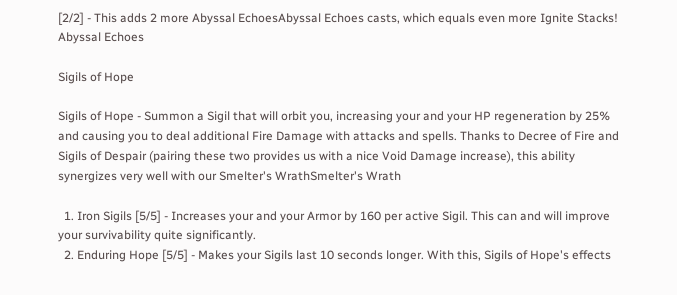[2/2] - This adds 2 more Abyssal EchoesAbyssal Echoes casts, which equals even more Ignite Stacks!
Abyssal Echoes

Sigils of Hope

Sigils of Hope - Summon a Sigil that will orbit you, increasing your and your HP regeneration by 25% and causing you to deal additional Fire Damage with attacks and spells. Thanks to Decree of Fire and Sigils of Despair (pairing these two provides us with a nice Void Damage increase), this ability synergizes very well with our Smelter's WrathSmelter's Wrath

  1. Iron Sigils [5/5] - Increases your and your Armor by 160 per active Sigil. This can and will improve your survivability quite significantly.
  2. Enduring Hope [5/5] - Makes your Sigils last 10 seconds longer. With this, Sigils of Hope's effects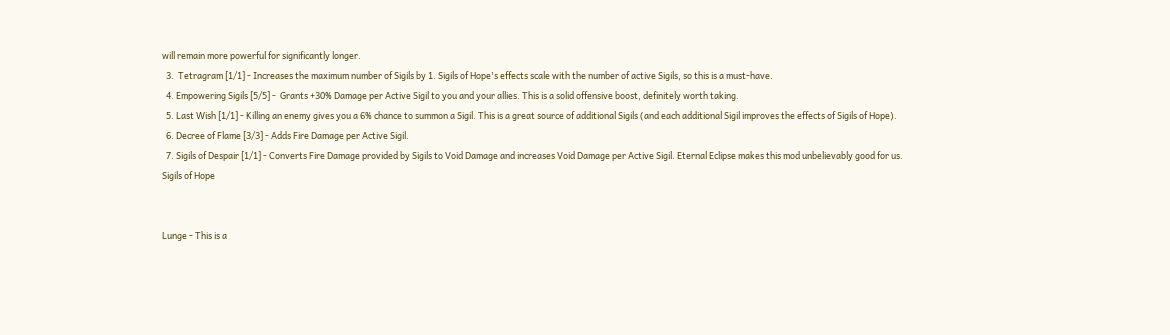will remain more powerful for significantly longer.
  3.  Tetragram [1/1] - Increases the maximum number of Sigils by 1. Sigils of Hope's effects scale with the number of active Sigils, so this is a must-have.
  4. Empowering Sigils [5/5] -  Grants +30% Damage per Active Sigil to you and your allies. This is a solid offensive boost, definitely worth taking.
  5. Last Wish [1/1] - Killing an enemy gives you a 6% chance to summon a Sigil. This is a great source of additional Sigils (and each additional Sigil improves the effects of Sigils of Hope).
  6. Decree of Flame [3/3] - Adds Fire Damage per Active Sigil.
  7. Sigils of Despair [1/1] - Converts Fire Damage provided by Sigils to Void Damage and increases Void Damage per Active Sigil. Eternal Eclipse makes this mod unbelievably good for us.
Sigils of Hope


Lunge - This is a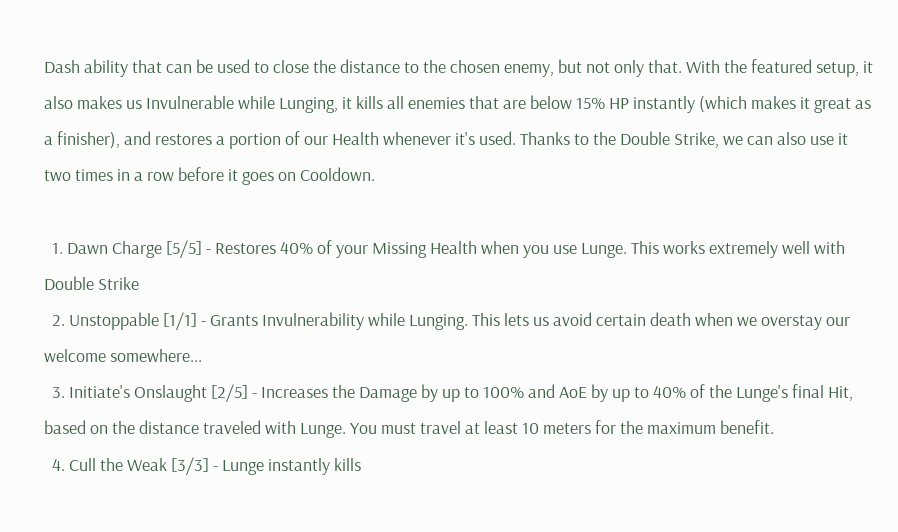Dash ability that can be used to close the distance to the chosen enemy, but not only that. With the featured setup, it also makes us Invulnerable while Lunging, it kills all enemies that are below 15% HP instantly (which makes it great as a finisher), and restores a portion of our Health whenever it's used. Thanks to the Double Strike, we can also use it two times in a row before it goes on Cooldown.

  1. Dawn Charge [5/5] - Restores 40% of your Missing Health when you use Lunge. This works extremely well with Double Strike
  2. Unstoppable [1/1] - Grants Invulnerability while Lunging. This lets us avoid certain death when we overstay our welcome somewhere...
  3. Initiate's Onslaught [2/5] - Increases the Damage by up to 100% and AoE by up to 40% of the Lunge's final Hit, based on the distance traveled with Lunge. You must travel at least 10 meters for the maximum benefit.
  4. Cull the Weak [3/3] - Lunge instantly kills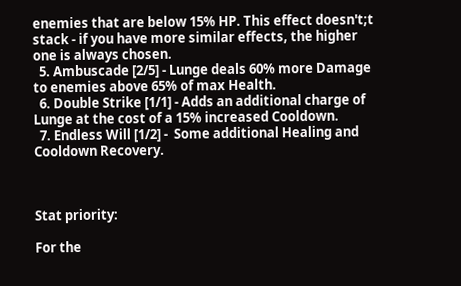enemies that are below 15% HP. This effect doesn't;t stack - if you have more similar effects, the higher one is always chosen.
  5. Ambuscade [2/5] - Lunge deals 60% more Damage to enemies above 65% of max Health.
  6. Double Strike [1/1] - Adds an additional charge of Lunge at the cost of a 15% increased Cooldown.
  7. Endless Will [1/2] -  Some additional Healing and Cooldown Recovery.



Stat priority:

For the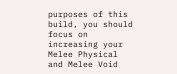purposes of this build, you should focus on increasing your Melee Physical and Melee Void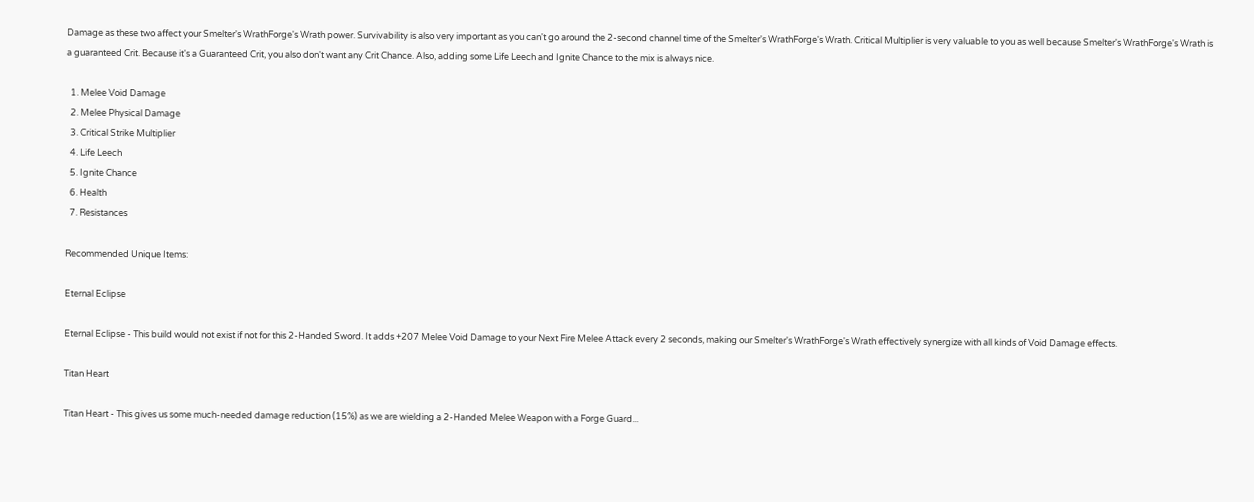Damage as these two affect your Smelter's WrathForge's Wrath power. Survivability is also very important as you can't go around the 2-second channel time of the Smelter's WrathForge's Wrath. Critical Multiplier is very valuable to you as well because Smelter's WrathForge's Wrath is a guaranteed Crit. Because it's a Guaranteed Crit, you also don't want any Crit Chance. Also, adding some Life Leech and Ignite Chance to the mix is always nice.

  1. Melee Void Damage
  2. Melee Physical Damage
  3. Critical Strike Multiplier
  4. Life Leech
  5. Ignite Chance
  6. Health
  7. Resistances

Recommended Unique Items:

Eternal Eclipse

Eternal Eclipse - This build would not exist if not for this 2-Handed Sword. It adds +207 Melee Void Damage to your Next Fire Melee Attack every 2 seconds, making our Smelter's WrathForge's Wrath effectively synergize with all kinds of Void Damage effects.

Titan Heart

Titan Heart - This gives us some much-needed damage reduction (15%) as we are wielding a 2-Handed Melee Weapon with a Forge Guard...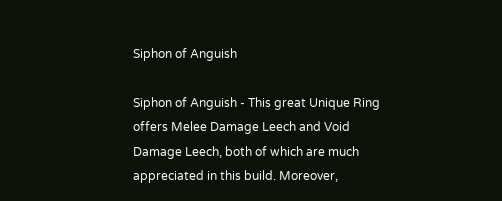Siphon of Anguish

Siphon of Anguish - This great Unique Ring offers Melee Damage Leech and Void Damage Leech, both of which are much appreciated in this build. Moreover,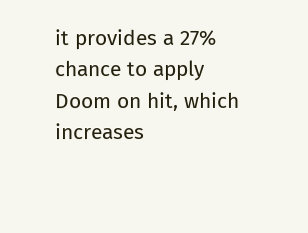it provides a 27% chance to apply Doom on hit, which increases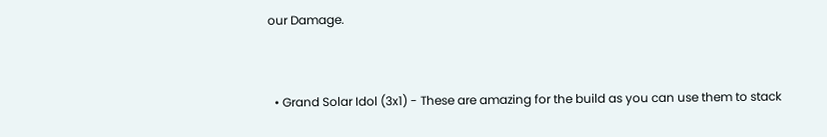our Damage.


  • Grand Solar Idol (3x1) - These are amazing for the build as you can use them to stack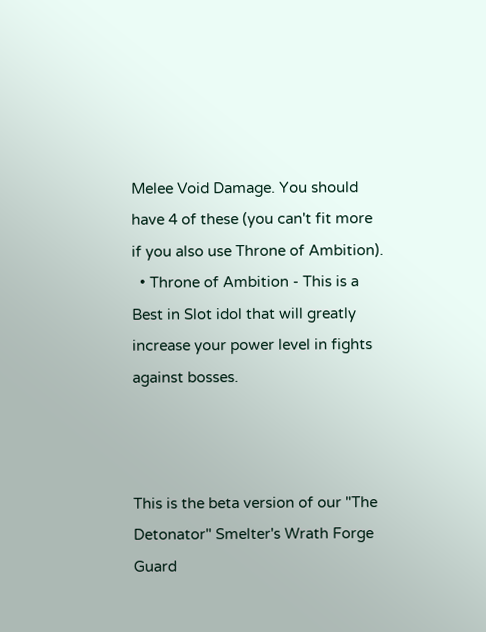Melee Void Damage. You should have 4 of these (you can't fit more if you also use Throne of Ambition).
  • Throne of Ambition - This is a Best in Slot idol that will greatly increase your power level in fights against bosses.



This is the beta version of our "The Detonator" Smelter's Wrath Forge Guard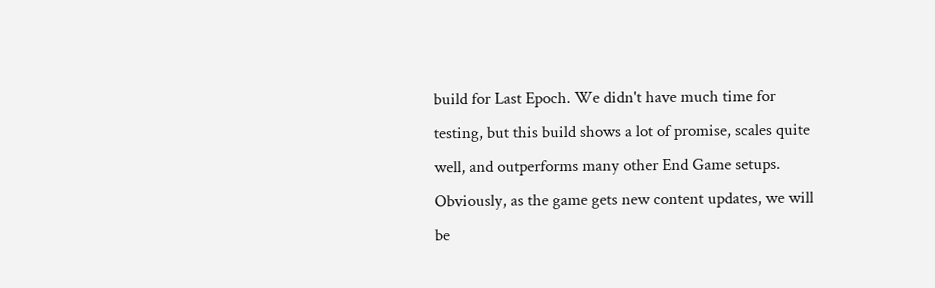build for Last Epoch. We didn't have much time for testing, but this build shows a lot of promise, scales quite well, and outperforms many other End Game setups. Obviously, as the game gets new content updates, we will be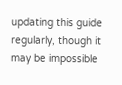updating this guide regularly, though it may be impossible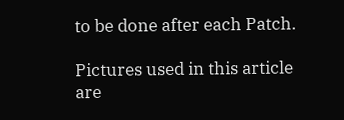to be done after each Patch.

Pictures used in this article are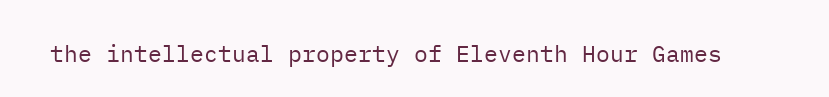the intellectual property of Eleventh Hour Games